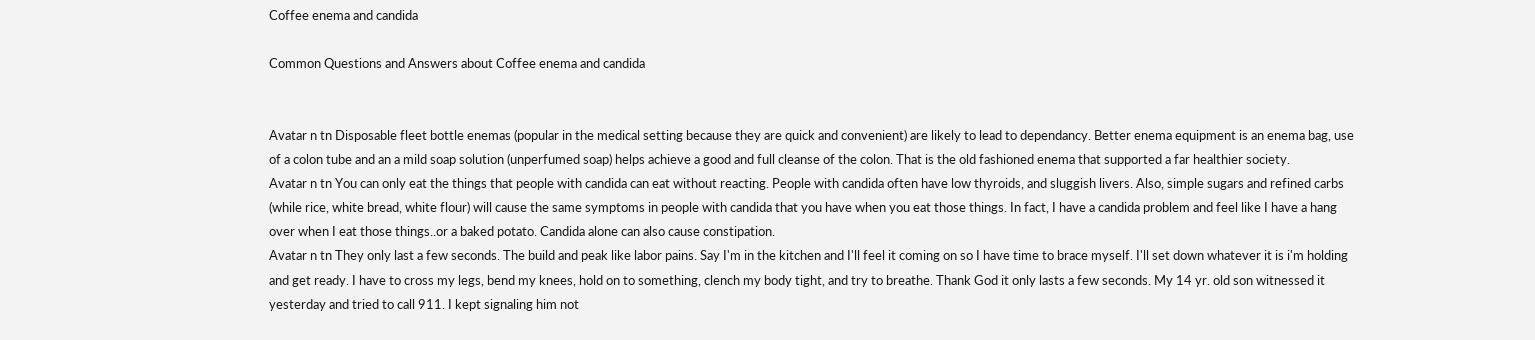Coffee enema and candida

Common Questions and Answers about Coffee enema and candida


Avatar n tn Disposable fleet bottle enemas (popular in the medical setting because they are quick and convenient) are likely to lead to dependancy. Better enema equipment is an enema bag, use of a colon tube and an a mild soap solution (unperfumed soap) helps achieve a good and full cleanse of the colon. That is the old fashioned enema that supported a far healthier society.
Avatar n tn You can only eat the things that people with candida can eat without reacting. People with candida often have low thyroids, and sluggish livers. Also, simple sugars and refined carbs (while rice, white bread, white flour) will cause the same symptoms in people with candida that you have when you eat those things. In fact, I have a candida problem and feel like I have a hang over when I eat those things..or a baked potato. Candida alone can also cause constipation.
Avatar n tn They only last a few seconds. The build and peak like labor pains. Say I'm in the kitchen and I'll feel it coming on so I have time to brace myself. I'll set down whatever it is i'm holding and get ready. I have to cross my legs, bend my knees, hold on to something, clench my body tight, and try to breathe. Thank God it only lasts a few seconds. My 14 yr. old son witnessed it yesterday and tried to call 911. I kept signaling him not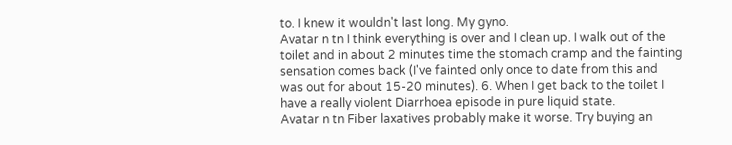to. I knew it wouldn't last long. My gyno.
Avatar n tn I think everything is over and I clean up. I walk out of the toilet and in about 2 minutes time the stomach cramp and the fainting sensation comes back (I've fainted only once to date from this and was out for about 15-20 minutes). 6. When I get back to the toilet I have a really violent Diarrhoea episode in pure liquid state.
Avatar n tn Fiber laxatives probably make it worse. Try buying an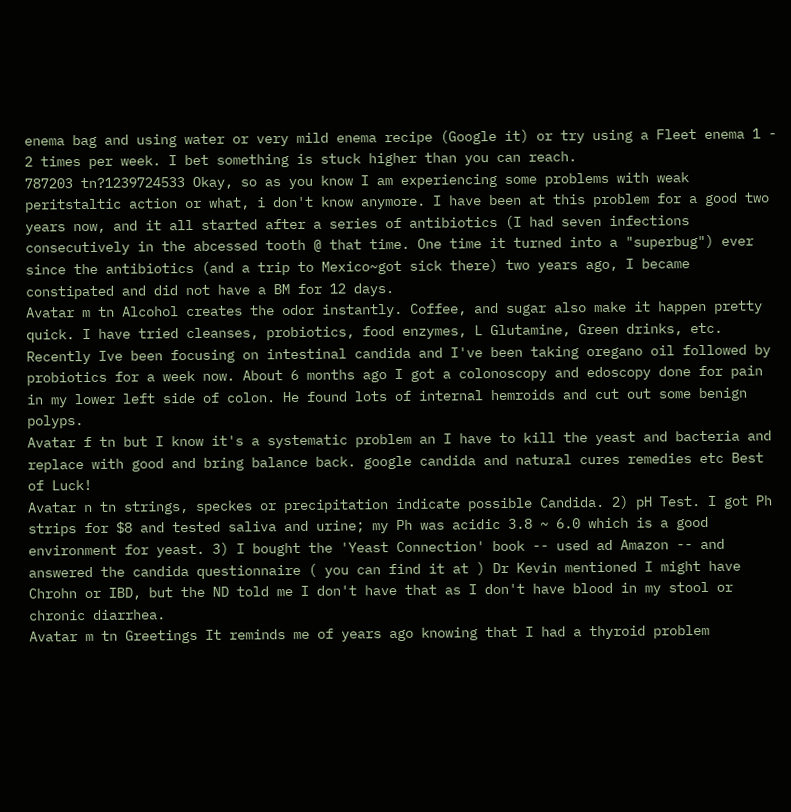enema bag and using water or very mild enema recipe (Google it) or try using a Fleet enema 1 - 2 times per week. I bet something is stuck higher than you can reach.
787203 tn?1239724533 Okay, so as you know I am experiencing some problems with weak peritstaltic action or what, i don't know anymore. I have been at this problem for a good two years now, and it all started after a series of antibiotics (I had seven infections consecutively in the abcessed tooth @ that time. One time it turned into a "superbug") ever since the antibiotics (and a trip to Mexico~got sick there) two years ago, I became constipated and did not have a BM for 12 days.
Avatar m tn Alcohol creates the odor instantly. Coffee, and sugar also make it happen pretty quick. I have tried cleanses, probiotics, food enzymes, L Glutamine, Green drinks, etc. Recently Ive been focusing on intestinal candida and I've been taking oregano oil followed by probiotics for a week now. About 6 months ago I got a colonoscopy and edoscopy done for pain in my lower left side of colon. He found lots of internal hemroids and cut out some benign polyps.
Avatar f tn but I know it's a systematic problem an I have to kill the yeast and bacteria and replace with good and bring balance back. google candida and natural cures remedies etc Best of Luck!
Avatar n tn strings, speckes or precipitation indicate possible Candida. 2) pH Test. I got Ph strips for $8 and tested saliva and urine; my Ph was acidic 3.8 ~ 6.0 which is a good environment for yeast. 3) I bought the 'Yeast Connection' book -- used ad Amazon -- and answered the candida questionnaire ( you can find it at ) Dr Kevin mentioned I might have Chrohn or IBD, but the ND told me I don't have that as I don't have blood in my stool or chronic diarrhea.
Avatar m tn Greetings It reminds me of years ago knowing that I had a thyroid problem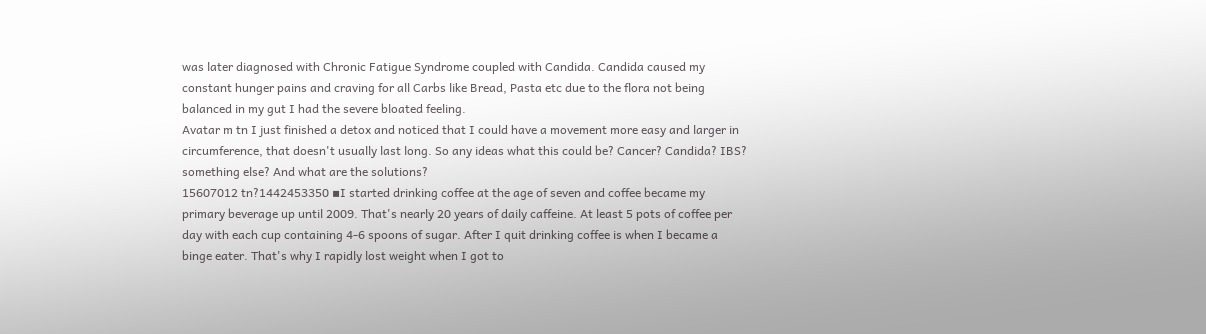was later diagnosed with Chronic Fatigue Syndrome coupled with Candida. Candida caused my constant hunger pains and craving for all Carbs like Bread, Pasta etc due to the flora not being balanced in my gut I had the severe bloated feeling.
Avatar m tn I just finished a detox and noticed that I could have a movement more easy and larger in circumference, that doesn't usually last long. So any ideas what this could be? Cancer? Candida? IBS? something else? And what are the solutions?
15607012 tn?1442453350 ▪I started drinking coffee at the age of seven and coffee became my primary beverage up until 2009. That's nearly 20 years of daily caffeine. At least 5 pots of coffee per day with each cup containing 4-6 spoons of sugar. After I quit drinking coffee is when I became a binge eater. That's why I rapidly lost weight when I got to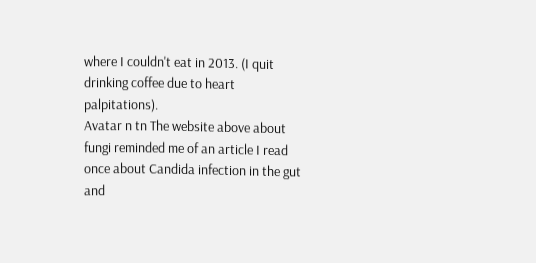where I couldn't eat in 2013. (I quit drinking coffee due to heart palpitations).
Avatar n tn The website above about fungi reminded me of an article I read once about Candida infection in the gut and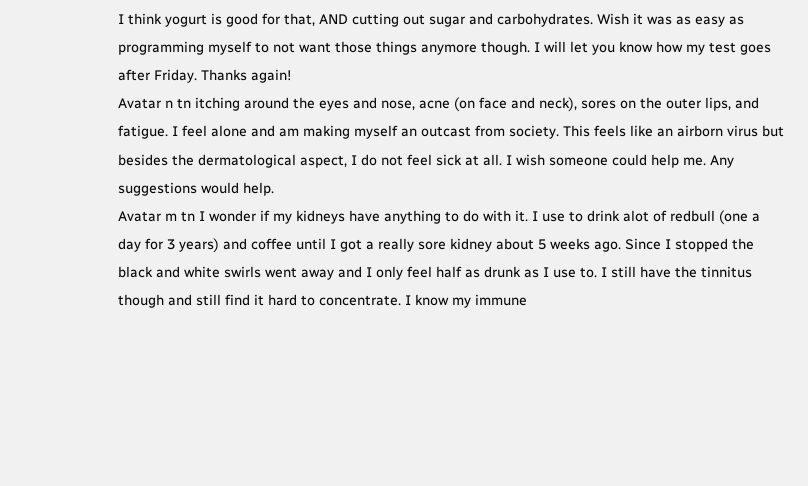I think yogurt is good for that, AND cutting out sugar and carbohydrates. Wish it was as easy as programming myself to not want those things anymore though. I will let you know how my test goes after Friday. Thanks again!
Avatar n tn itching around the eyes and nose, acne (on face and neck), sores on the outer lips, and fatigue. I feel alone and am making myself an outcast from society. This feels like an airborn virus but besides the dermatological aspect, I do not feel sick at all. I wish someone could help me. Any suggestions would help.
Avatar m tn I wonder if my kidneys have anything to do with it. I use to drink alot of redbull (one a day for 3 years) and coffee until I got a really sore kidney about 5 weeks ago. Since I stopped the black and white swirls went away and I only feel half as drunk as I use to. I still have the tinnitus though and still find it hard to concentrate. I know my immune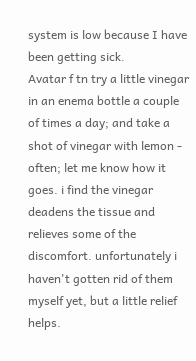system is low because I have been getting sick.
Avatar f tn try a little vinegar in an enema bottle a couple of times a day; and take a shot of vinegar with lemon - often; let me know how it goes. i find the vinegar deadens the tissue and relieves some of the discomfort. unfortunately i haven't gotten rid of them myself yet, but a little relief helps.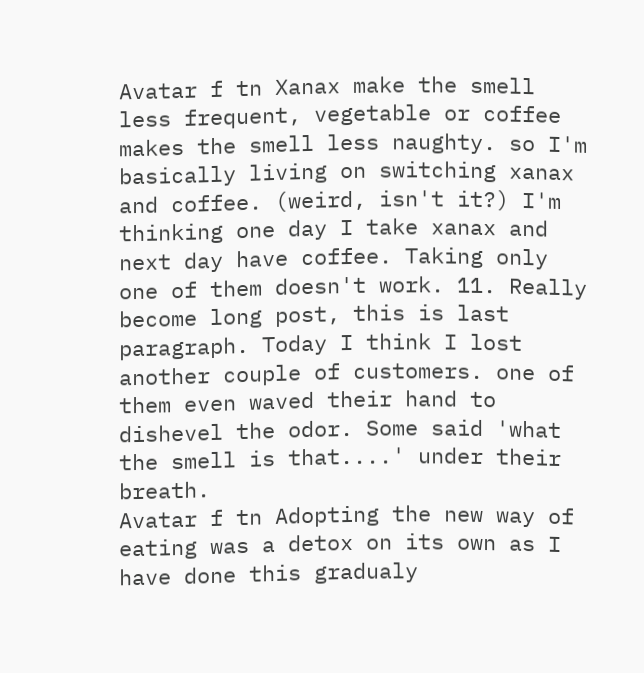Avatar f tn Xanax make the smell less frequent, vegetable or coffee makes the smell less naughty. so I'm basically living on switching xanax and coffee. (weird, isn't it?) I'm thinking one day I take xanax and next day have coffee. Taking only one of them doesn't work. 11. Really become long post, this is last paragraph. Today I think I lost another couple of customers. one of them even waved their hand to dishevel the odor. Some said 'what the smell is that....' under their breath.
Avatar f tn Adopting the new way of eating was a detox on its own as I have done this gradualy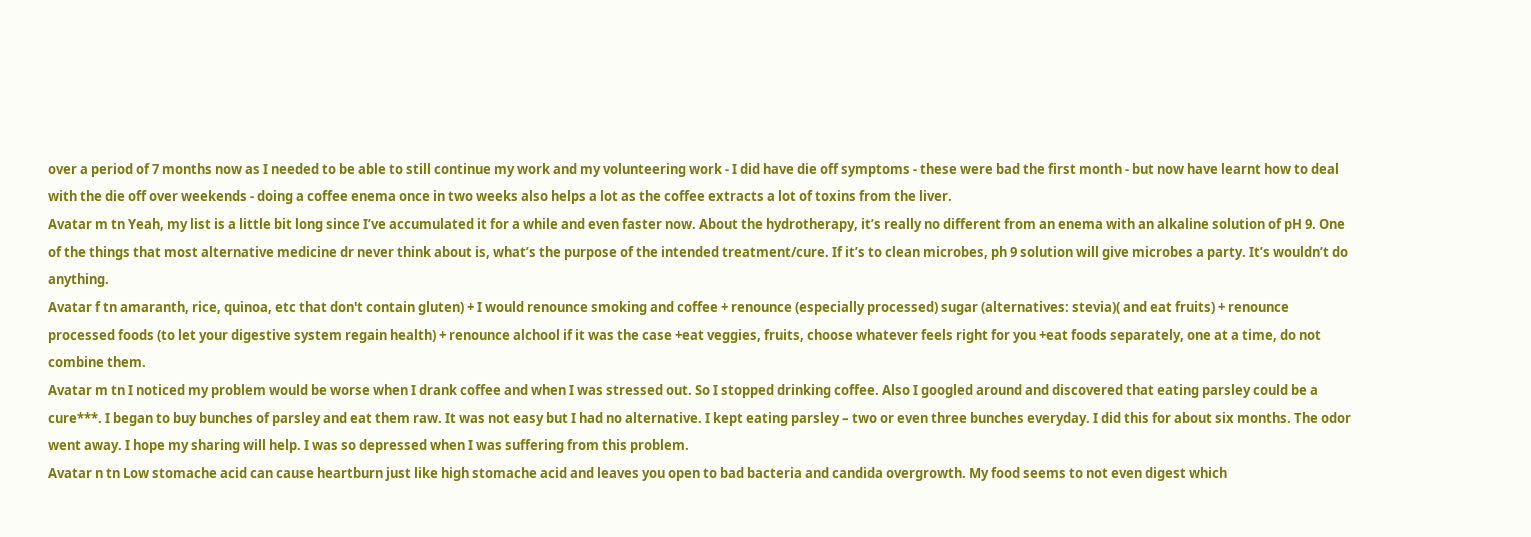over a period of 7 months now as I needed to be able to still continue my work and my volunteering work - I did have die off symptoms - these were bad the first month - but now have learnt how to deal with the die off over weekends - doing a coffee enema once in two weeks also helps a lot as the coffee extracts a lot of toxins from the liver.
Avatar m tn Yeah, my list is a little bit long since I’ve accumulated it for a while and even faster now. About the hydrotherapy, it’s really no different from an enema with an alkaline solution of pH 9. One of the things that most alternative medicine dr never think about is, what’s the purpose of the intended treatment/cure. If it’s to clean microbes, ph 9 solution will give microbes a party. It’s wouldn’t do anything.
Avatar f tn amaranth, rice, quinoa, etc that don't contain gluten) + I would renounce smoking and coffee + renounce (especially processed) sugar (alternatives: stevia)( and eat fruits) + renounce processed foods (to let your digestive system regain health) + renounce alchool if it was the case +eat veggies, fruits, choose whatever feels right for you +eat foods separately, one at a time, do not combine them.
Avatar m tn I noticed my problem would be worse when I drank coffee and when I was stressed out. So I stopped drinking coffee. Also I googled around and discovered that eating parsley could be a cure***. I began to buy bunches of parsley and eat them raw. It was not easy but I had no alternative. I kept eating parsley – two or even three bunches everyday. I did this for about six months. The odor went away. I hope my sharing will help. I was so depressed when I was suffering from this problem.
Avatar n tn Low stomache acid can cause heartburn just like high stomache acid and leaves you open to bad bacteria and candida overgrowth. My food seems to not even digest which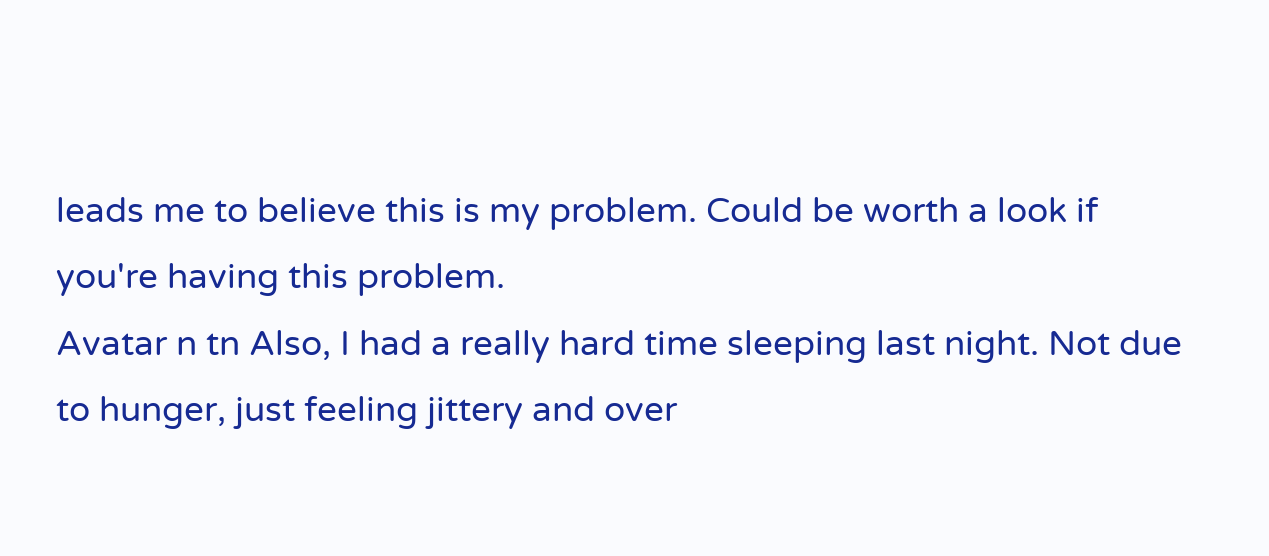leads me to believe this is my problem. Could be worth a look if you're having this problem.
Avatar n tn Also, I had a really hard time sleeping last night. Not due to hunger, just feeling jittery and over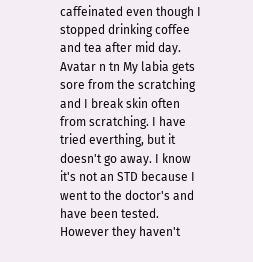caffeinated even though I stopped drinking coffee and tea after mid day.
Avatar n tn My labia gets sore from the scratching and I break skin often from scratching. I have tried everthing, but it doesn't go away. I know it's not an STD because I went to the doctor's and have been tested. However they haven't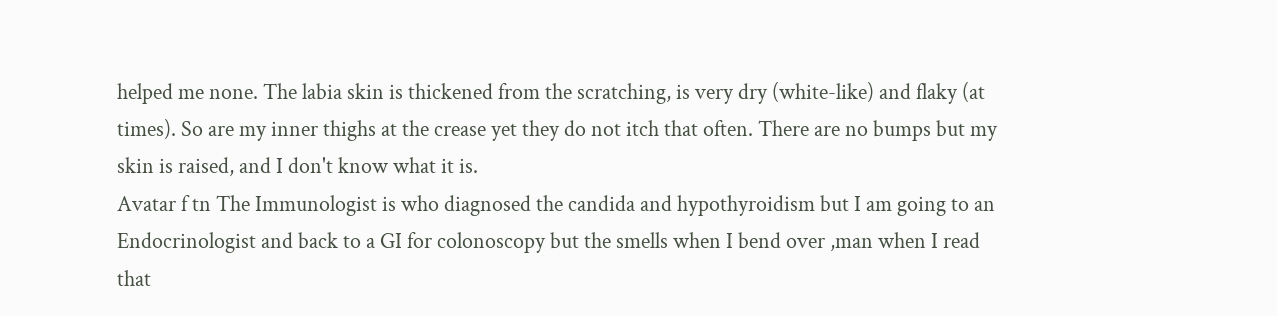helped me none. The labia skin is thickened from the scratching, is very dry (white-like) and flaky (at times). So are my inner thighs at the crease yet they do not itch that often. There are no bumps but my skin is raised, and I don't know what it is.
Avatar f tn The Immunologist is who diagnosed the candida and hypothyroidism but I am going to an Endocrinologist and back to a GI for colonoscopy but the smells when I bend over ,man when I read that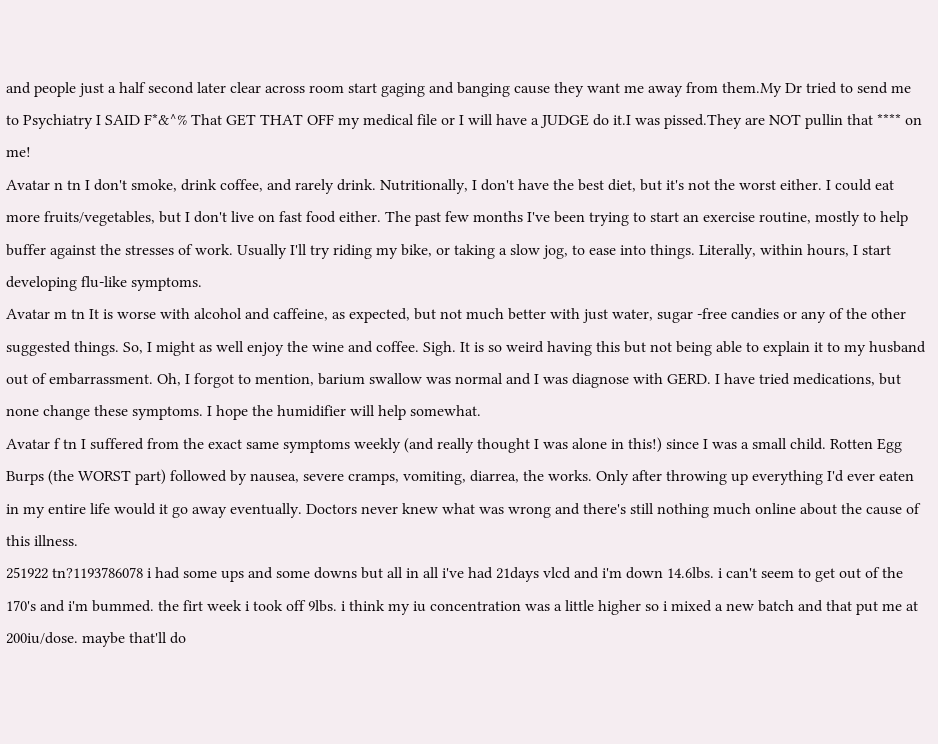and people just a half second later clear across room start gaging and banging cause they want me away from them.My Dr tried to send me to Psychiatry I SAID F*&^% That GET THAT OFF my medical file or I will have a JUDGE do it.I was pissed.They are NOT pullin that **** on me!
Avatar n tn I don't smoke, drink coffee, and rarely drink. Nutritionally, I don't have the best diet, but it's not the worst either. I could eat more fruits/vegetables, but I don't live on fast food either. The past few months I've been trying to start an exercise routine, mostly to help buffer against the stresses of work. Usually I'll try riding my bike, or taking a slow jog, to ease into things. Literally, within hours, I start developing flu-like symptoms.
Avatar m tn It is worse with alcohol and caffeine, as expected, but not much better with just water, sugar -free candies or any of the other suggested things. So, I might as well enjoy the wine and coffee. Sigh. It is so weird having this but not being able to explain it to my husband out of embarrassment. Oh, I forgot to mention, barium swallow was normal and I was diagnose with GERD. I have tried medications, but none change these symptoms. I hope the humidifier will help somewhat.
Avatar f tn I suffered from the exact same symptoms weekly (and really thought I was alone in this!) since I was a small child. Rotten Egg Burps (the WORST part) followed by nausea, severe cramps, vomiting, diarrea, the works. Only after throwing up everything I'd ever eaten in my entire life would it go away eventually. Doctors never knew what was wrong and there's still nothing much online about the cause of this illness.
251922 tn?1193786078 i had some ups and some downs but all in all i've had 21days vlcd and i'm down 14.6lbs. i can't seem to get out of the 170's and i'm bummed. the firt week i took off 9lbs. i think my iu concentration was a little higher so i mixed a new batch and that put me at 200iu/dose. maybe that'll do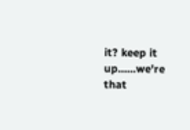it? keep it up......we're that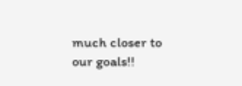much closer to our goals!!